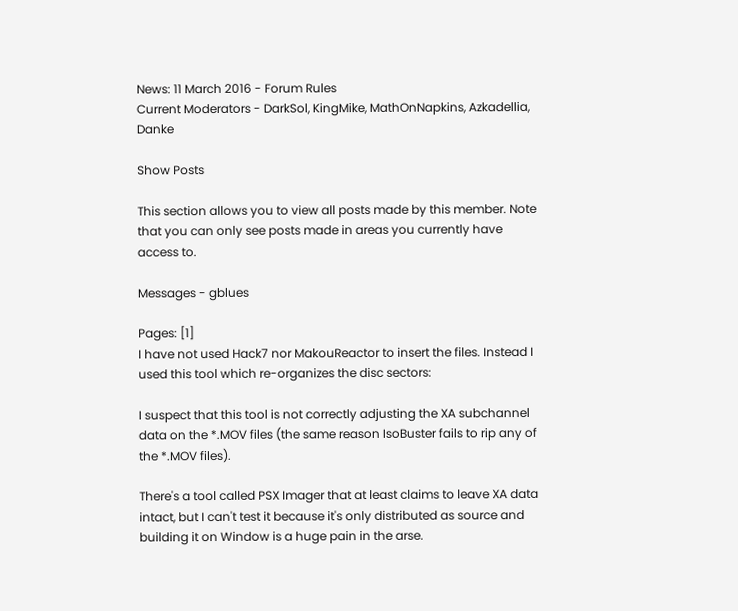News: 11 March 2016 - Forum Rules
Current Moderators - DarkSol, KingMike, MathOnNapkins, Azkadellia, Danke

Show Posts

This section allows you to view all posts made by this member. Note that you can only see posts made in areas you currently have access to.

Messages - gblues

Pages: [1]
I have not used Hack7 nor MakouReactor to insert the files. Instead I used this tool which re-organizes the disc sectors:

I suspect that this tool is not correctly adjusting the XA subchannel data on the *.MOV files (the same reason IsoBuster fails to rip any of the *.MOV files).

There's a tool called PSX Imager that at least claims to leave XA data intact, but I can't test it because it's only distributed as source and building it on Window is a huge pain in the arse.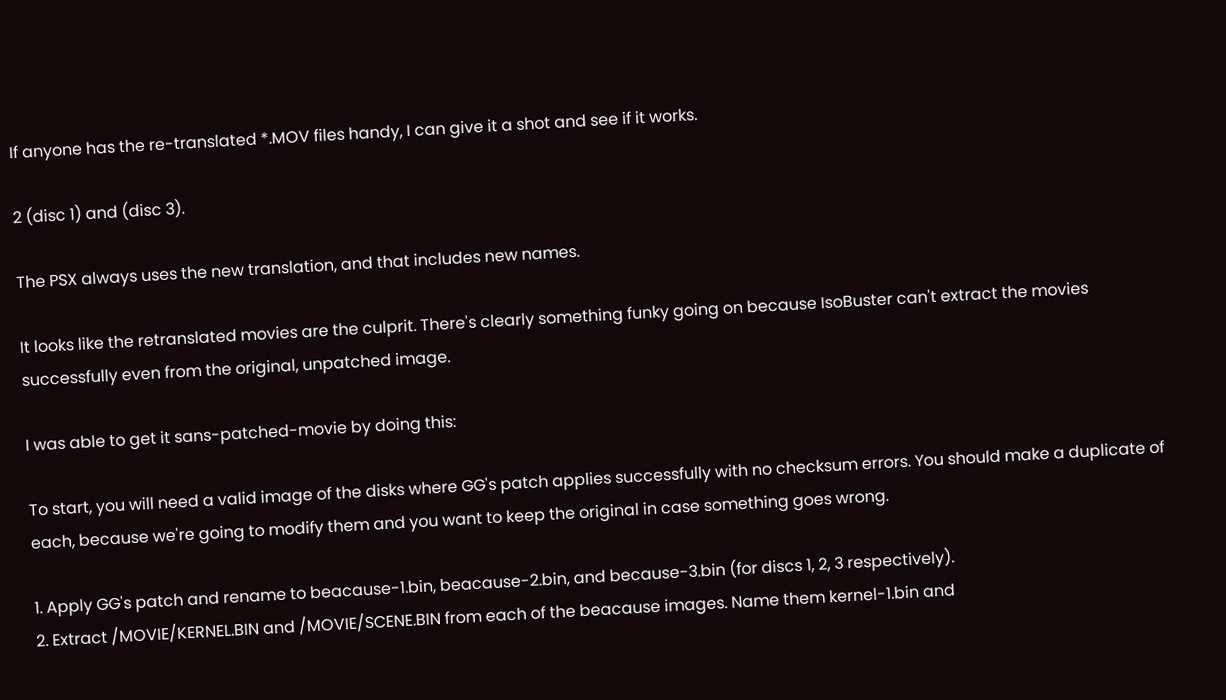If anyone has the re-translated *.MOV files handy, I can give it a shot and see if it works.

2 (disc 1) and (disc 3).

The PSX always uses the new translation, and that includes new names.

It looks like the retranslated movies are the culprit. There's clearly something funky going on because IsoBuster can't extract the movies successfully even from the original, unpatched image.

I was able to get it sans-patched-movie by doing this:

To start, you will need a valid image of the disks where GG's patch applies successfully with no checksum errors. You should make a duplicate of each, because we're going to modify them and you want to keep the original in case something goes wrong.

1. Apply GG's patch and rename to beacause-1.bin, beacause-2.bin, and because-3.bin (for discs 1, 2, 3 respectively).
2. Extract /MOVIE/KERNEL.BIN and /MOVIE/SCENE.BIN from each of the beacause images. Name them kernel-1.bin and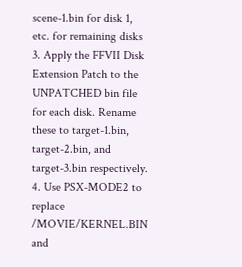scene-1.bin for disk 1, etc. for remaining disks
3. Apply the FFVII Disk Extension Patch to the UNPATCHED bin file for each disk. Rename these to target-1.bin, target-2.bin, and target-3.bin respectively.
4. Use PSX-MODE2 to replace /MOVIE/KERNEL.BIN and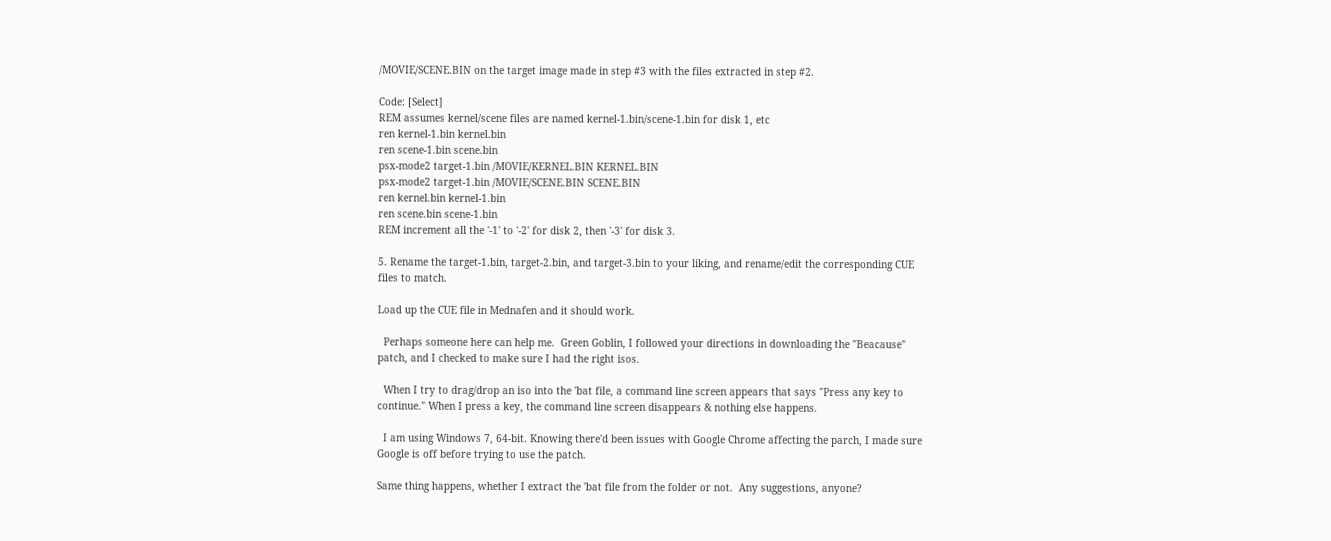/MOVIE/SCENE.BIN on the target image made in step #3 with the files extracted in step #2.

Code: [Select]
REM assumes kernel/scene files are named kernel-1.bin/scene-1.bin for disk 1, etc
ren kernel-1.bin kernel.bin
ren scene-1.bin scene.bin
psx-mode2 target-1.bin /MOVIE/KERNEL.BIN KERNEL.BIN
psx-mode2 target-1.bin /MOVIE/SCENE.BIN SCENE.BIN
ren kernel.bin kernel-1.bin
ren scene.bin scene-1.bin
REM increment all the '-1' to '-2' for disk 2, then '-3' for disk 3.

5. Rename the target-1.bin, target-2.bin, and target-3.bin to your liking, and rename/edit the corresponding CUE files to match.

Load up the CUE file in Mednafen and it should work.

  Perhaps someone here can help me.  Green Goblin, I followed your directions in downloading the "Beacause" patch, and I checked to make sure I had the right isos.

  When I try to drag/drop an iso into the 'bat file, a command line screen appears that says "Press any key to continue." When I press a key, the command line screen disappears & nothing else happens.

  I am using Windows 7, 64-bit. Knowing there'd been issues with Google Chrome affecting the parch, I made sure Google is off before trying to use the patch.

Same thing happens, whether I extract the 'bat file from the folder or not.  Any suggestions, anyone?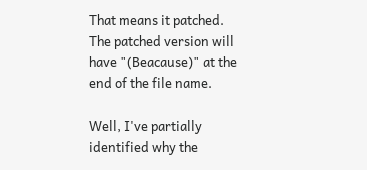That means it patched. The patched version will have "(Beacause)" at the end of the file name.

Well, I've partially identified why the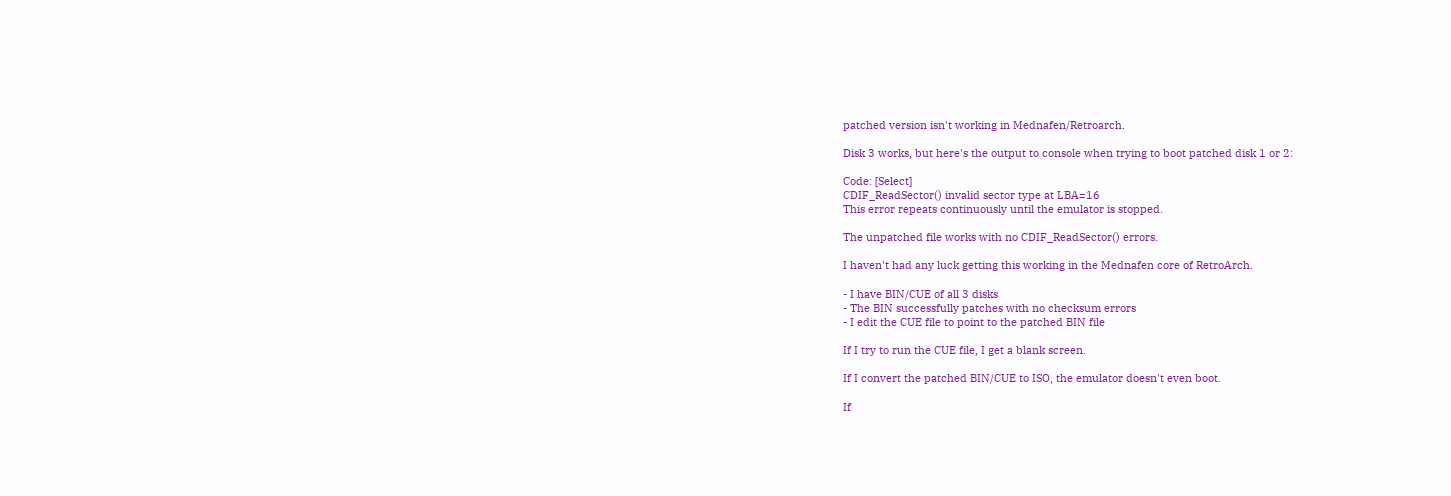patched version isn't working in Mednafen/Retroarch.

Disk 3 works, but here's the output to console when trying to boot patched disk 1 or 2:

Code: [Select]
CDIF_ReadSector() invalid sector type at LBA=16
This error repeats continuously until the emulator is stopped.

The unpatched file works with no CDIF_ReadSector() errors.

I haven't had any luck getting this working in the Mednafen core of RetroArch.

- I have BIN/CUE of all 3 disks
- The BIN successfully patches with no checksum errors
- I edit the CUE file to point to the patched BIN file

If I try to run the CUE file, I get a blank screen.

If I convert the patched BIN/CUE to ISO, the emulator doesn't even boot.

If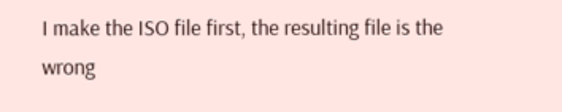I make the ISO file first, the resulting file is the wrong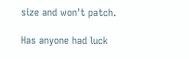size and won't patch.

Has anyone had luck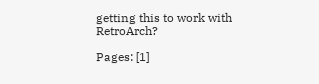getting this to work with RetroArch?

Pages: [1]